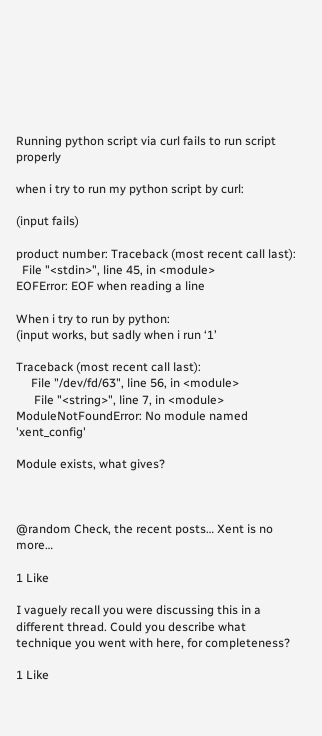Running python script via curl fails to run script properly

when i try to run my python script by curl:

(input fails)

product number: Traceback (most recent call last):
  File "<stdin>", line 45, in <module>
EOFError: EOF when reading a line

When i try to run by python:
(input works, but sadly when i run ‘1’

Traceback (most recent call last):
     File "/dev/fd/63", line 56, in <module>
      File "<string>", line 7, in <module>
ModuleNotFoundError: No module named 'xent_config'

Module exists, what gives?



@random Check, the recent posts… Xent is no more…

1 Like

I vaguely recall you were discussing this in a different thread. Could you describe what technique you went with here, for completeness?

1 Like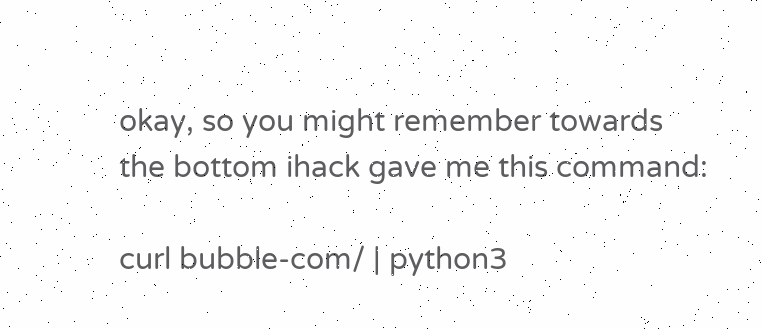okay, so you might remember towards the bottom ihack gave me this command:

curl bubble-com/ | python3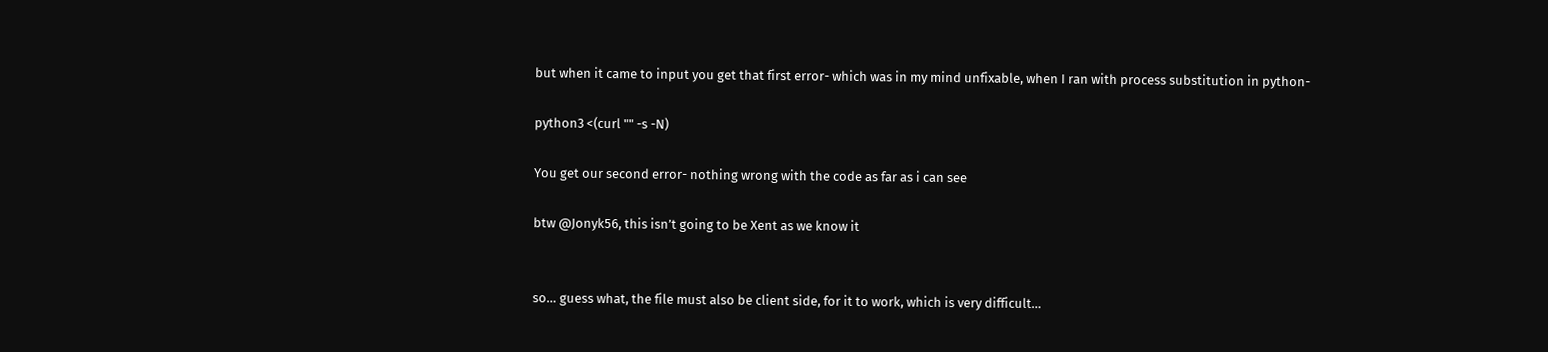but when it came to input you get that first error- which was in my mind unfixable, when I ran with process substitution in python-

python3 <(curl "" -s -N)

You get our second error- nothing wrong with the code as far as i can see

btw @Jonyk56, this isn’t going to be Xent as we know it


so… guess what, the file must also be client side, for it to work, which is very difficult…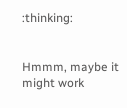:thinking:


Hmmm, maybe it might work